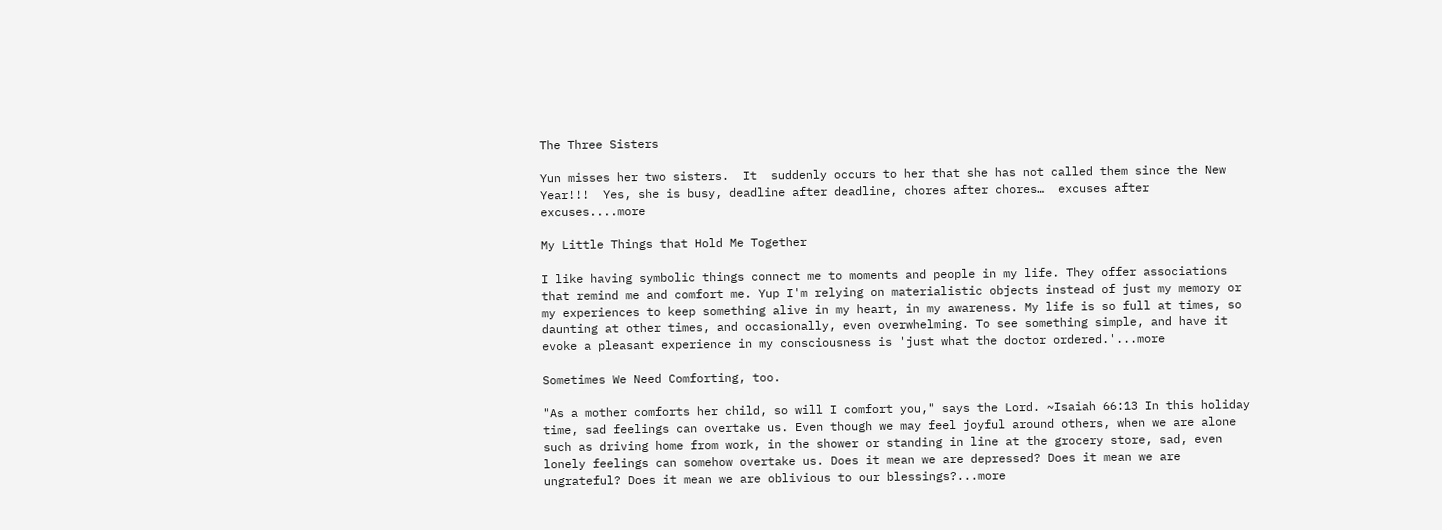The Three Sisters

Yun misses her two sisters.  It  suddenly occurs to her that she has not called them since the New Year!!!  Yes, she is busy, deadline after deadline, chores after chores…  excuses after excuses....more

My Little Things that Hold Me Together

I like having symbolic things connect me to moments and people in my life. They offer associations that remind me and comfort me. Yup I'm relying on materialistic objects instead of just my memory or my experiences to keep something alive in my heart, in my awareness. My life is so full at times, so daunting at other times, and occasionally, even overwhelming. To see something simple, and have it evoke a pleasant experience in my consciousness is 'just what the doctor ordered.'...more

Sometimes We Need Comforting, too.

"As a mother comforts her child, so will I comfort you," says the Lord. ~Isaiah 66:13 In this holiday time, sad feelings can overtake us. Even though we may feel joyful around others, when we are alone such as driving home from work, in the shower or standing in line at the grocery store, sad, even lonely feelings can somehow overtake us. Does it mean we are depressed? Does it mean we are ungrateful? Does it mean we are oblivious to our blessings?...more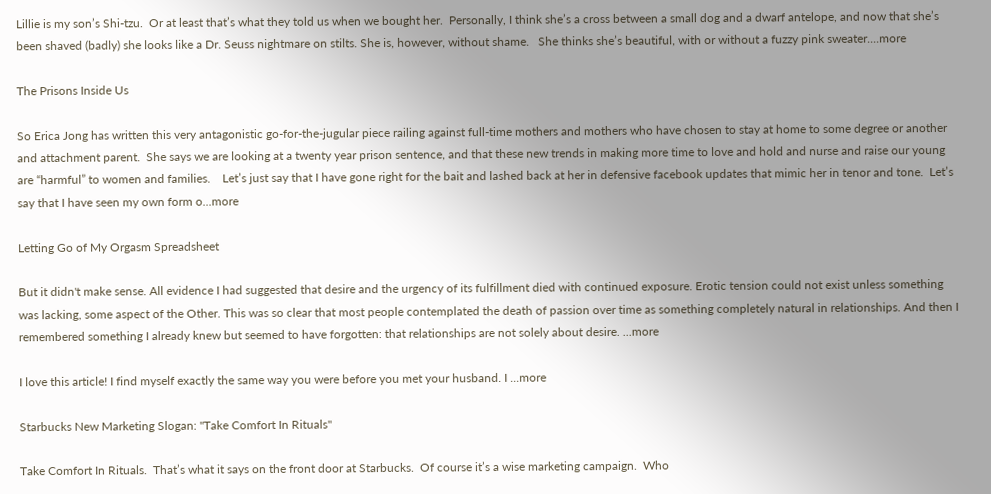Lillie is my son’s Shi-tzu.  Or at least that’s what they told us when we bought her.  Personally, I think she’s a cross between a small dog and a dwarf antelope, and now that she’s  been shaved (badly) she looks like a Dr. Seuss nightmare on stilts. She is, however, without shame.   She thinks she’s beautiful, with or without a fuzzy pink sweater....more

The Prisons Inside Us

So Erica Jong has written this very antagonistic go-for-the-jugular piece railing against full-time mothers and mothers who have chosen to stay at home to some degree or another and attachment parent.  She says we are looking at a twenty year prison sentence, and that these new trends in making more time to love and hold and nurse and raise our young are “harmful” to women and families.    Let’s just say that I have gone right for the bait and lashed back at her in defensive facebook updates that mimic her in tenor and tone.  Let’s say that I have seen my own form o...more

Letting Go of My Orgasm Spreadsheet

But it didn't make sense. All evidence I had suggested that desire and the urgency of its fulfillment died with continued exposure. Erotic tension could not exist unless something was lacking, some aspect of the Other. This was so clear that most people contemplated the death of passion over time as something completely natural in relationships. And then I remembered something I already knew but seemed to have forgotten: that relationships are not solely about desire. ...more

I love this article! I find myself exactly the same way you were before you met your husband. I ...more

Starbucks New Marketing Slogan: "Take Comfort In Rituals"

Take Comfort In Rituals.  That’s what it says on the front door at Starbucks.  Of course it’s a wise marketing campaign.  Who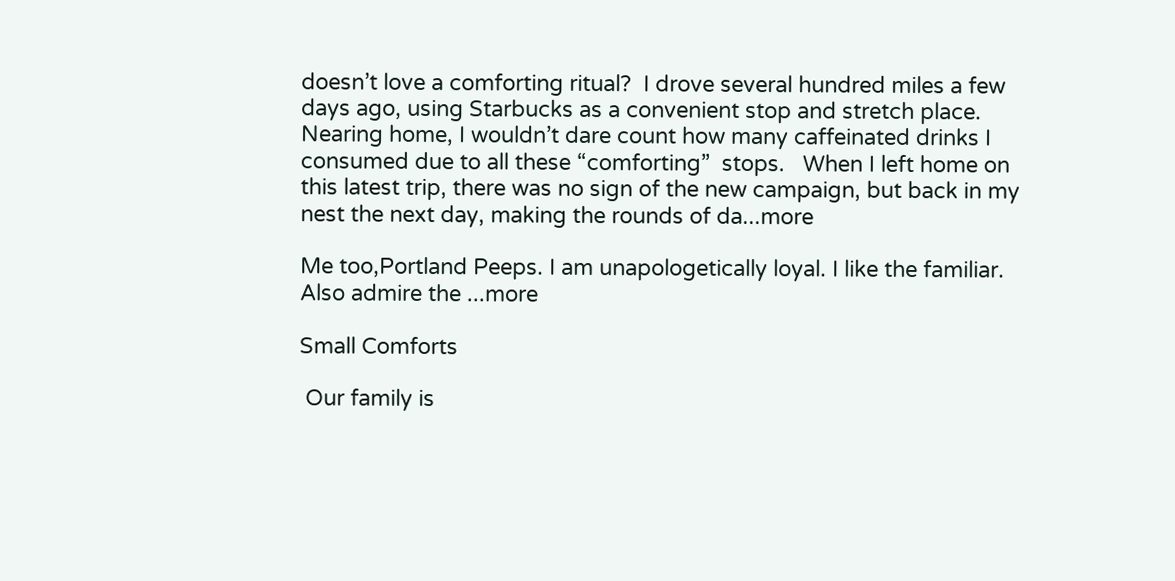doesn’t love a comforting ritual?  I drove several hundred miles a few days ago, using Starbucks as a convenient stop and stretch place.  Nearing home, I wouldn’t dare count how many caffeinated drinks I consumed due to all these “comforting”  stops.   When I left home on this latest trip, there was no sign of the new campaign, but back in my nest the next day, making the rounds of da...more

Me too,Portland Peeps. I am unapologetically loyal. I like the familiar. Also admire the ...more

Small Comforts

 Our family is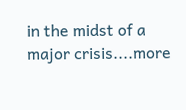in the midst of a major crisis....more